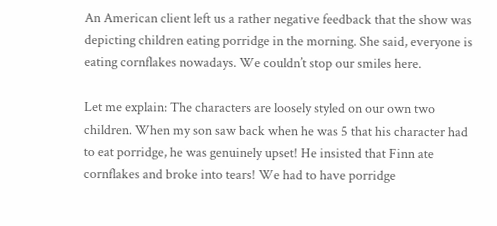An American client left us a rather negative feedback that the show was depicting children eating porridge in the morning. She said, everyone is eating cornflakes nowadays. We couldn’t stop our smiles here.

Let me explain: The characters are loosely styled on our own two children. When my son saw back when he was 5 that his character had to eat porridge, he was genuinely upset! He insisted that Finn ate cornflakes and broke into tears! We had to have porridge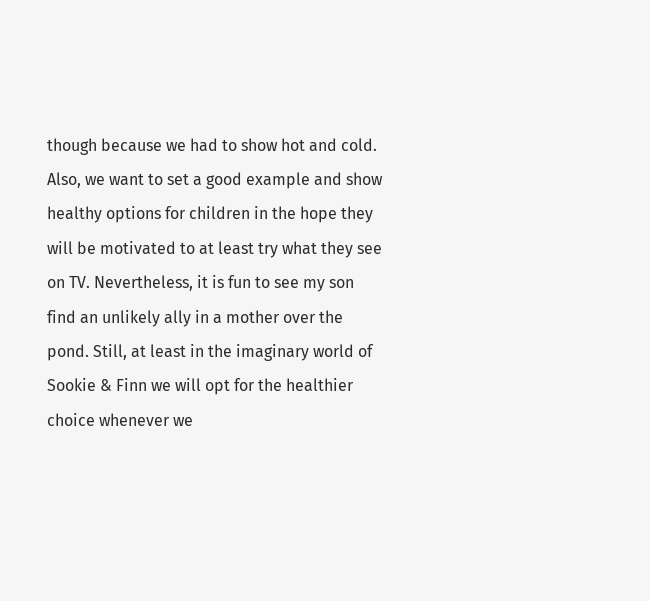though because we had to show hot and cold. Also, we want to set a good example and show healthy options for children in the hope they will be motivated to at least try what they see on TV. Nevertheless, it is fun to see my son find an unlikely ally in a mother over the pond. Still, at least in the imaginary world of Sookie & Finn we will opt for the healthier choice whenever we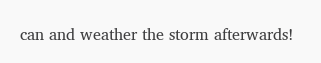can and weather the storm afterwards!